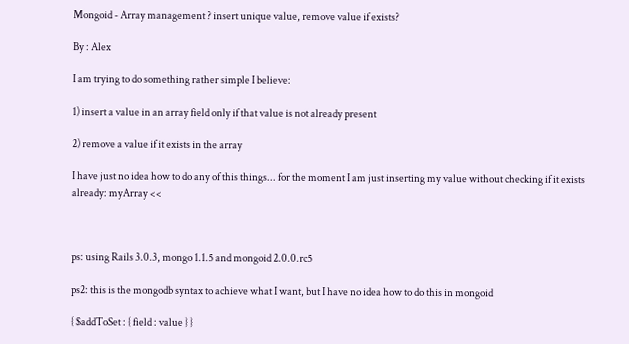Mongoid - Array management ? insert unique value, remove value if exists?

By : Alex

I am trying to do something rather simple I believe:

1) insert a value in an array field only if that value is not already present

2) remove a value if it exists in the array

I have just no idea how to do any of this things... for the moment I am just inserting my value without checking if it exists already: myArray <<



ps: using Rails 3.0.3, mongo 1.1.5 and mongoid 2.0.0.rc5

ps2: this is the mongodb syntax to achieve what I want, but I have no idea how to do this in mongoid

{ $addToSet : { field : value } }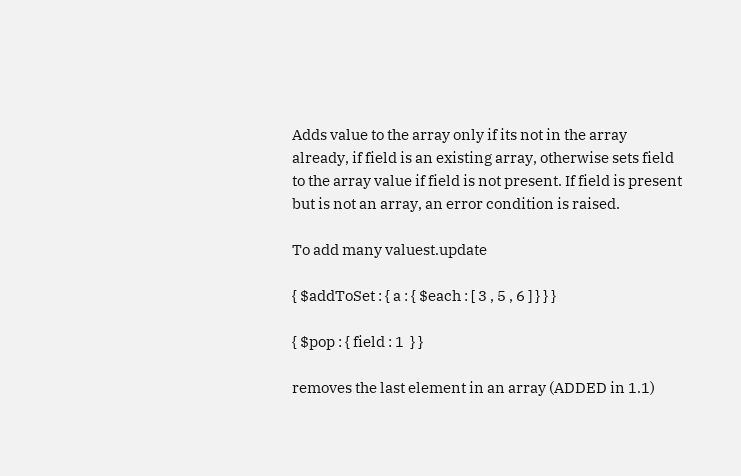Adds value to the array only if its not in the array already, if field is an existing array, otherwise sets field to the array value if field is not present. If field is present but is not an array, an error condition is raised.

To add many valuest.update

{ $addToSet : { a : { $each : [ 3 , 5 , 6 ] } } }

{ $pop : { field : 1  } }

removes the last element in an array (ADDED in 1.1)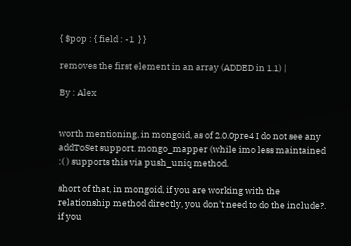{ $pop : { field : -1  } }

removes the first element in an array (ADDED in 1.1) |

By : Alex


worth mentioning, in mongoid, as of 2.0.0pre4 I do not see any addToSet support. mongo_mapper (while imo less maintained :( ) supports this via push_uniq method.

short of that, in mongoid, if you are working with the relationship method directly, you don't need to do the include?. if you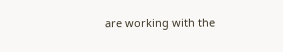are working with the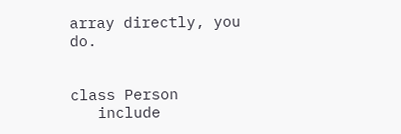array directly, you do.


class Person
   include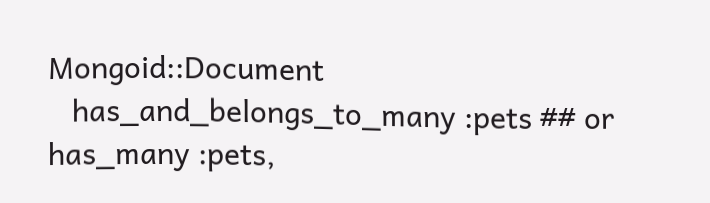Mongoid::Document
   has_and_belongs_to_many :pets ## or has_many :pets,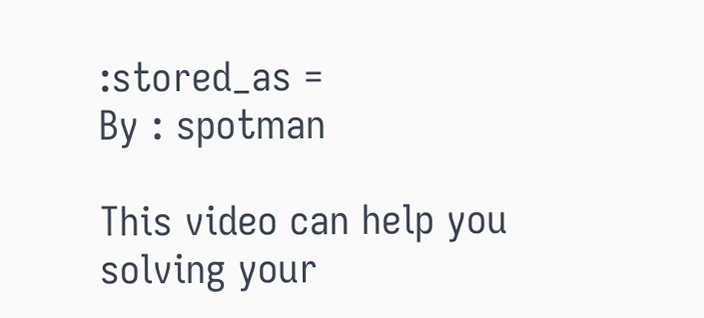:stored_as =
By : spotman

This video can help you solving your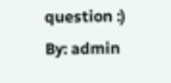question :)
By: admin